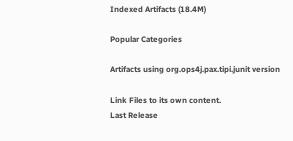Indexed Artifacts (18.4M)

Popular Categories

Artifacts using org.ops4j.pax.tipi.junit version

Link Files to its own content.
Last Release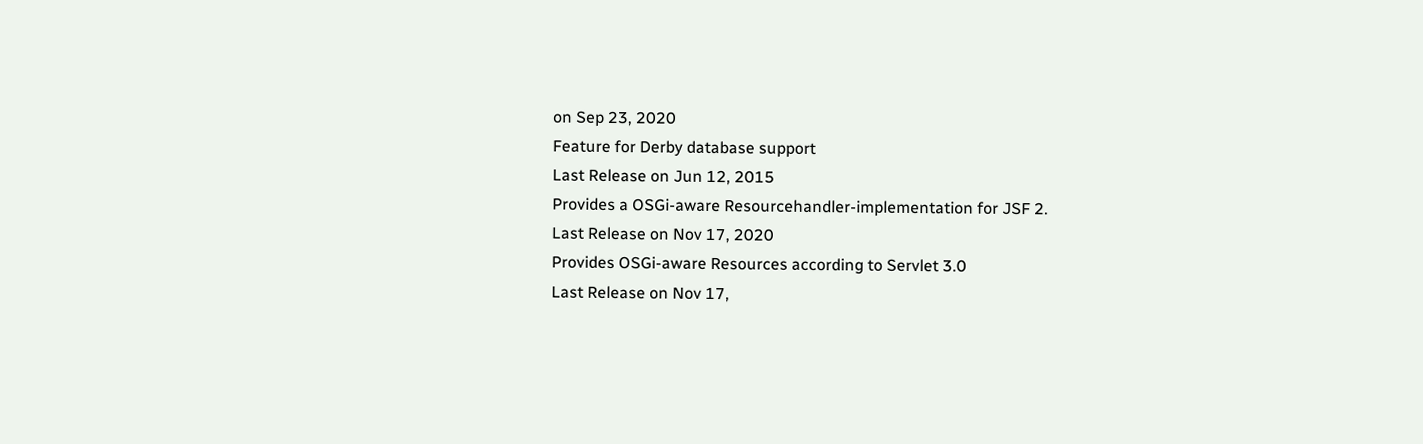on Sep 23, 2020
Feature for Derby database support
Last Release on Jun 12, 2015
Provides a OSGi-aware Resourcehandler-implementation for JSF 2.
Last Release on Nov 17, 2020
Provides OSGi-aware Resources according to Servlet 3.0
Last Release on Nov 17,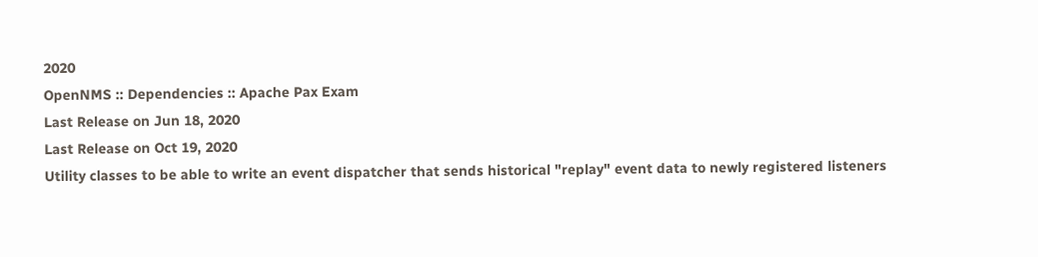2020
OpenNMS :: Dependencies :: Apache Pax Exam
Last Release on Jun 18, 2020
Last Release on Oct 19, 2020
Utility classes to be able to write an event dispatcher that sends historical "replay" event data to newly registered listeners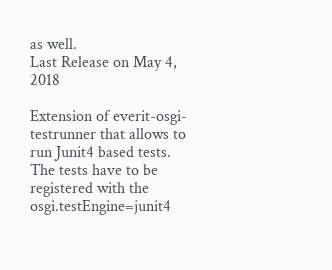as well.
Last Release on May 4, 2018

Extension of everit-osgi-testrunner that allows to run Junit4 based tests. The tests have to be registered with the osgi.testEngine=junit4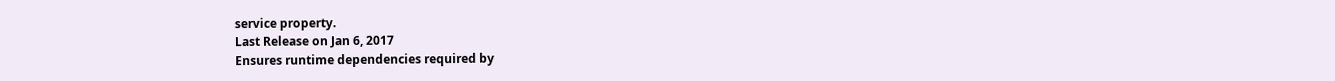service property.
Last Release on Jan 6, 2017
Ensures runtime dependencies required by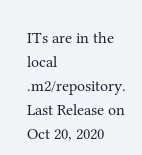ITs are in the local .m2/repository.
Last Release on Oct 20, 2020